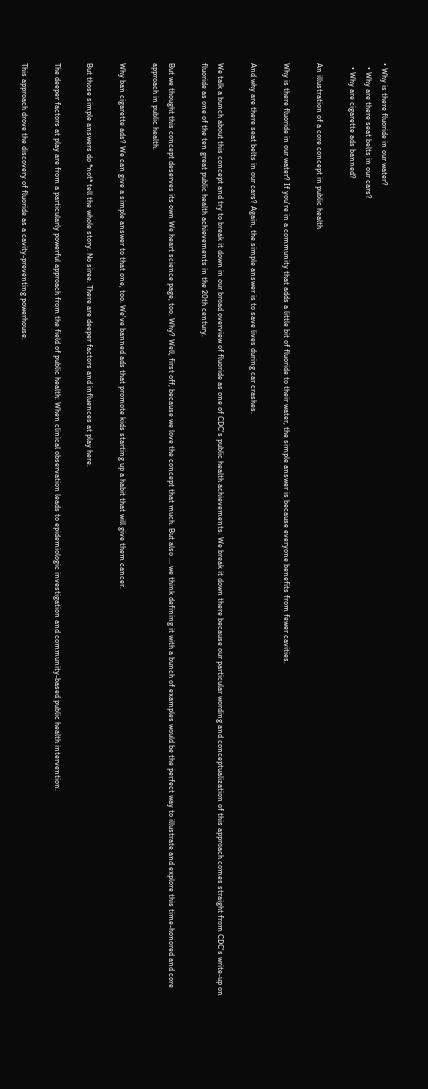• Why is there fluoride in our water?
  • Why are there seat belts in our cars?
  • Why are cigarette ads banned?

An illustration of a core concept in public health

Why is there fluoride in our water? If you're in a community that adds a little bit of fluoride to their water, the simple answer is because everyone benefits from fewer cavities.

And why are there seat belts in our cars? Again, the simple answer is to save lives during car crashes.

We talk a bunch about this concept and try to break it down in our broad overview of fluoride as one of CDC's public health achievements. We break it down there because our particular wording and conceptualization of this approach comes straight from CDC's write-up on fluoride as one of the ten great public health achievements in the 20th century.

But we thought this concept deserves its own We heart science page, too. Why? Well, first off, because we love the concept that much. But also ... we think defining it with a bunch of examples would be the perfect way to illustrate and explore this time-honored and core approach in public health.

Why ban cigarette ads? We can give a simple answer to that one, too. We've banned ads that promote kids starting up a habit that will give them cancer.

But those simple answers do *not* tell the whole story. No siree. There are deeper factors and influences at play here.

The deeper factors at play are from a particularly powerful approach from the field of public health: When clinical observation leads to epidemiologic investigation and community-based public health intervention.

This approach drove the discovery of fluoride as a cavity-preventing powerhouse.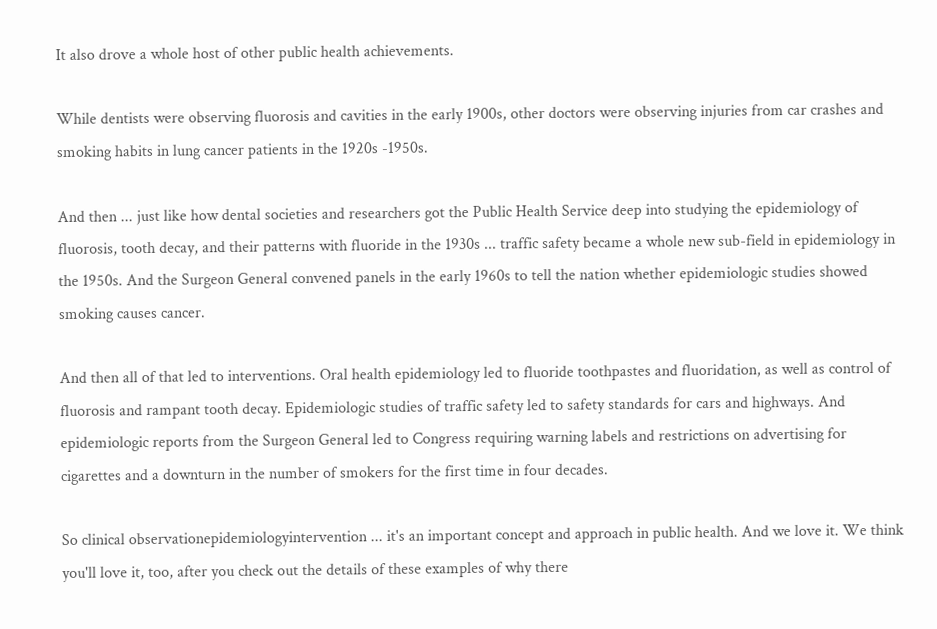It also drove a whole host of other public health achievements.

While dentists were observing fluorosis and cavities in the early 1900s, other doctors were observing injuries from car crashes and smoking habits in lung cancer patients in the 1920s -1950s.

And then ... just like how dental societies and researchers got the Public Health Service deep into studying the epidemiology of fluorosis, tooth decay, and their patterns with fluoride in the 1930s ... traffic safety became a whole new sub-field in epidemiology in the 1950s. And the Surgeon General convened panels in the early 1960s to tell the nation whether epidemiologic studies showed smoking causes cancer.

And then all of that led to interventions. Oral health epidemiology led to fluoride toothpastes and fluoridation, as well as control of fluorosis and rampant tooth decay. Epidemiologic studies of traffic safety led to safety standards for cars and highways. And epidemiologic reports from the Surgeon General led to Congress requiring warning labels and restrictions on advertising for cigarettes and a downturn in the number of smokers for the first time in four decades.

So clinical observationepidemiologyintervention ... it's an important concept and approach in public health. And we love it. We think you'll love it, too, after you check out the details of these examples of why there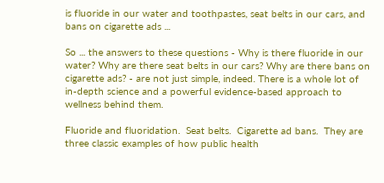is fluoride in our water and toothpastes, seat belts in our cars, and bans on cigarette ads ...

So ... the answers to these questions - Why is there fluoride in our water? Why are there seat belts in our cars? Why are there bans on cigarette ads? - are not just simple, indeed. There is a whole lot of in-depth science and a powerful evidence-based approach to wellness behind them.

Fluoride and fluoridation.  Seat belts.  Cigarette ad bans.  They are three classic examples of how public health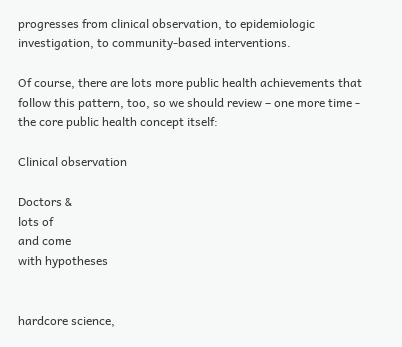progresses from clinical observation, to epidemiologic investigation, to community-based interventions.

Of course, there are lots more public health achievements that follow this pattern, too, so we should review – one more time - the core public health concept itself:

Clinical observation

Doctors &
lots of
and come
with hypotheses


hardcore science,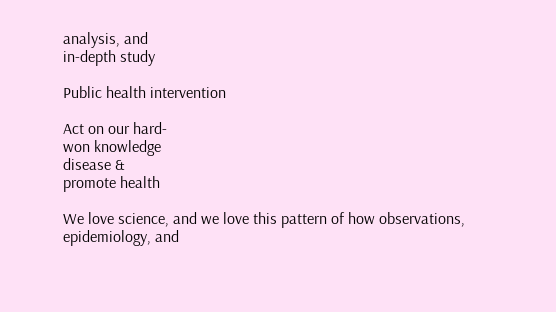analysis, and
in-depth study

Public health intervention

Act on our hard-
won knowledge
disease &
promote health

We love science, and we love this pattern of how observations, epidemiology, and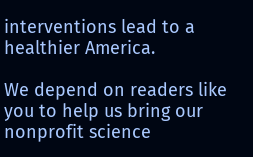interventions lead to a healthier America.

We depend on readers like you to help us bring our nonprofit science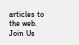articles to the web. Join Us